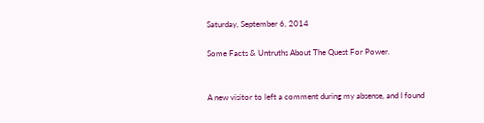Saturday, September 6, 2014

Some Facts & Untruths About The Quest For Power.


A new visitor to left a comment during my absense, and I found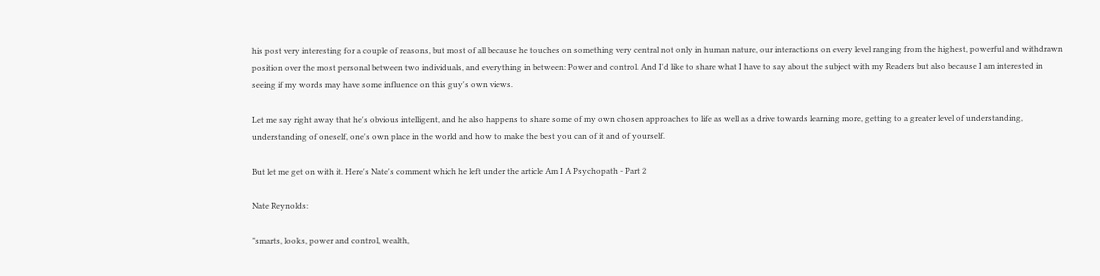his post very interesting for a couple of reasons, but most of all because he touches on something very central not only in human nature, our interactions on every level ranging from the highest, powerful and withdrawn position over the most personal between two individuals, and everything in between: Power and control. And I'd like to share what I have to say about the subject with my Readers but also because I am interested in seeing if my words may have some influence on this guy's own views.

Let me say right away that he's obvious intelligent, and he also happens to share some of my own chosen approaches to life as well as a drive towards learning more, getting to a greater level of understanding, understanding of oneself, one's own place in the world and how to make the best you can of it and of yourself.

But let me get on with it. Here's Nate's comment which he left under the article Am I A Psychopath - Part 2

Nate Reynolds:

"smarts, looks, power and control, wealth,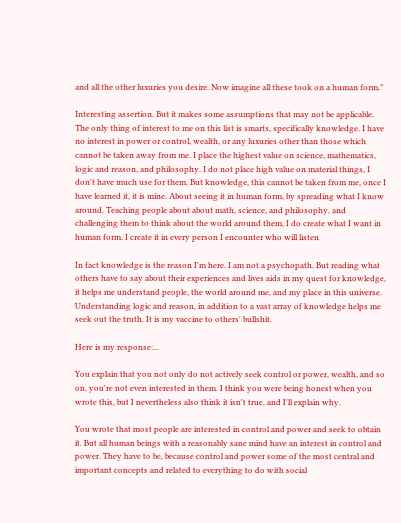and all the other luxuries you desire. Now imagine all these took on a human form."

Interesting assertion. But it makes some assumptions that may not be applicable. The only thing of interest to me on this list is smarts, specifically knowledge. I have no interest in power or control, wealth, or any luxuries other than those which cannot be taken away from me. I place the highest value on science, mathematics, logic and reason, and philosophy. I do not place high value on material things, I don't have much use for them. But knowledge, this cannot be taken from me, once I have learned it, it is mine. About seeing it in human form, by spreading what I know around. Teaching people about about math, science, and philosophy, and challenging them to think about the world around them, I do create what I want in human form. I create it in every person I encounter who will listen

In fact knowledge is the reason I'm here. I am not a psychopath. But reading what others have to say about their experiences and lives aids in my quest for knowledge, it helps me understand people, the world around me, and my place in this universe. Understanding logic and reason, in addition to a vast array of knowledge helps me seek out the truth. It is my vaccine to others' bullshit.

Here is my response:...

You explain that you not only do not actively seek control or power, wealth, and so on, you're not even interested in them. I think you were being honest when you wrote this, but I nevertheless also think it isn't true, and I'll explain why.

You wrote that most people are interested in control and power and seek to obtain it. But all human beings with a reasonably sane mind have an interest in control and power. They have to be, because control and power some of the most central and important concepts and related to everything to do with social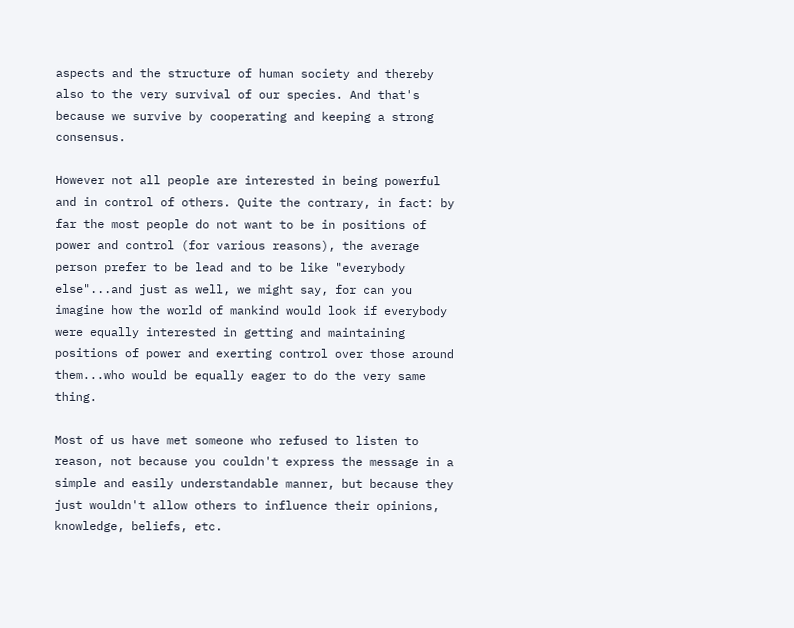aspects and the structure of human society and thereby also to the very survival of our species. And that's because we survive by cooperating and keeping a strong consensus.

However not all people are interested in being powerful and in control of others. Quite the contrary, in fact: by far the most people do not want to be in positions of power and control (for various reasons), the average person prefer to be lead and to be like "everybody else"...and just as well, we might say, for can you imagine how the world of mankind would look if everybody were equally interested in getting and maintaining positions of power and exerting control over those around them...who would be equally eager to do the very same thing.

Most of us have met someone who refused to listen to reason, not because you couldn't express the message in a simple and easily understandable manner, but because they just wouldn't allow others to influence their opinions, knowledge, beliefs, etc.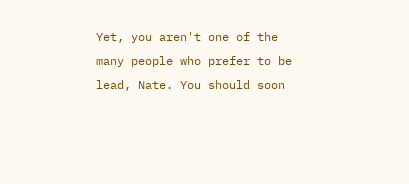Yet, you aren't one of the many people who prefer to be lead, Nate. You should soon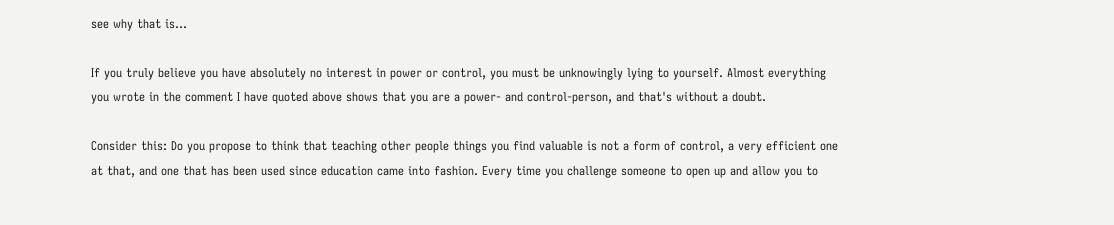see why that is...

If you truly believe you have absolutely no interest in power or control, you must be unknowingly lying to yourself. Almost everything you wrote in the comment I have quoted above shows that you are a power- and control-person, and that's without a doubt.

Consider this: Do you propose to think that teaching other people things you find valuable is not a form of control, a very efficient one at that, and one that has been used since education came into fashion. Every time you challenge someone to open up and allow you to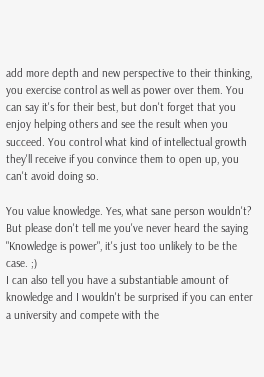add more depth and new perspective to their thinking, you exercise control as well as power over them. You can say it's for their best, but don't forget that you enjoy helping others and see the result when you succeed. You control what kind of intellectual growth they'll receive if you convince them to open up, you can't avoid doing so.

You value knowledge. Yes, what sane person wouldn't? But please don't tell me you've never heard the saying "Knowledge is power", it's just too unlikely to be the case. ;)
I can also tell you have a substantiable amount of knowledge and I wouldn't be surprised if you can enter a university and compete with the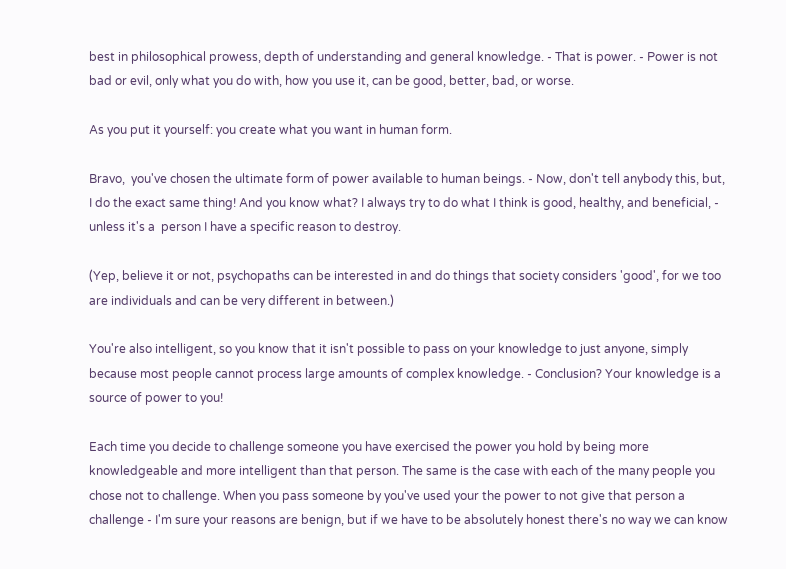best in philosophical prowess, depth of understanding and general knowledge. - That is power. - Power is not bad or evil, only what you do with, how you use it, can be good, better, bad, or worse.

As you put it yourself: you create what you want in human form.

Bravo,  you've chosen the ultimate form of power available to human beings. - Now, don't tell anybody this, but, I do the exact same thing! And you know what? I always try to do what I think is good, healthy, and beneficial, - unless it's a  person I have a specific reason to destroy.

(Yep, believe it or not, psychopaths can be interested in and do things that society considers 'good', for we too are individuals and can be very different in between.)

You're also intelligent, so you know that it isn't possible to pass on your knowledge to just anyone, simply because most people cannot process large amounts of complex knowledge. - Conclusion? Your knowledge is a source of power to you!

Each time you decide to challenge someone you have exercised the power you hold by being more knowledgeable and more intelligent than that person. The same is the case with each of the many people you chose not to challenge. When you pass someone by you've used your the power to not give that person a challenge - I'm sure your reasons are benign, but if we have to be absolutely honest there's no way we can know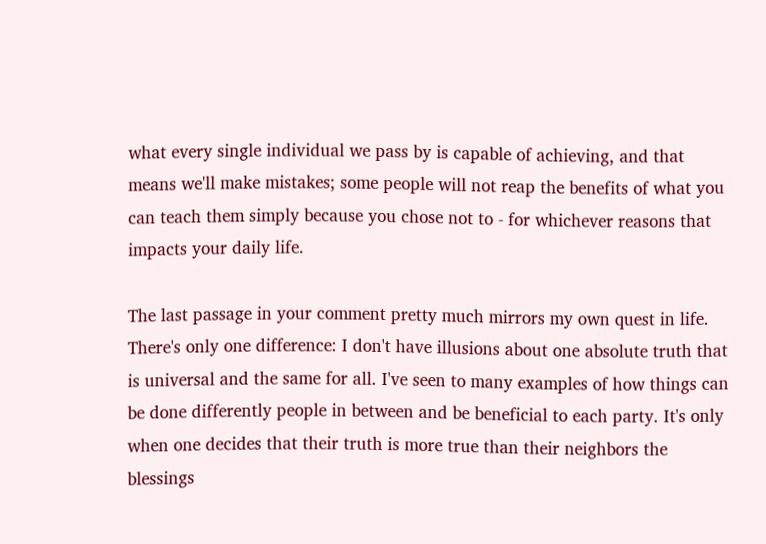what every single individual we pass by is capable of achieving, and that means we'll make mistakes; some people will not reap the benefits of what you can teach them simply because you chose not to - for whichever reasons that impacts your daily life.

The last passage in your comment pretty much mirrors my own quest in life. There's only one difference: I don't have illusions about one absolute truth that is universal and the same for all. I've seen to many examples of how things can be done differently people in between and be beneficial to each party. It's only when one decides that their truth is more true than their neighbors the blessings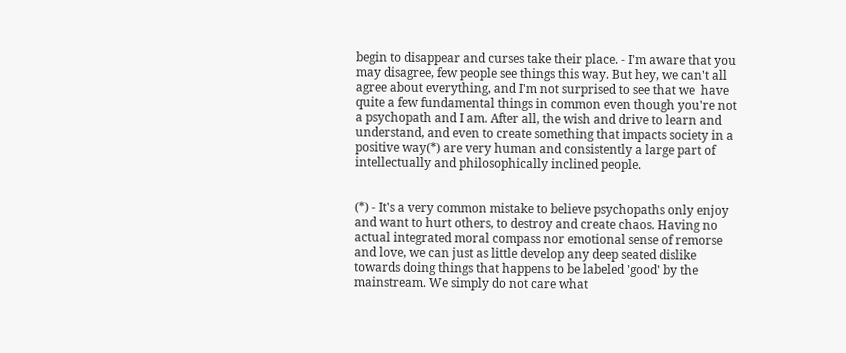begin to disappear and curses take their place. - I'm aware that you may disagree, few people see things this way. But hey, we can't all agree about everything, and I'm not surprised to see that we  have quite a few fundamental things in common even though you're not a psychopath and I am. After all, the wish and drive to learn and understand, and even to create something that impacts society in a positive way(*) are very human and consistently a large part of intellectually and philosophically inclined people.


(*) - It's a very common mistake to believe psychopaths only enjoy and want to hurt others, to destroy and create chaos. Having no actual integrated moral compass nor emotional sense of remorse and love, we can just as little develop any deep seated dislike towards doing things that happens to be labeled 'good' by the mainstream. We simply do not care what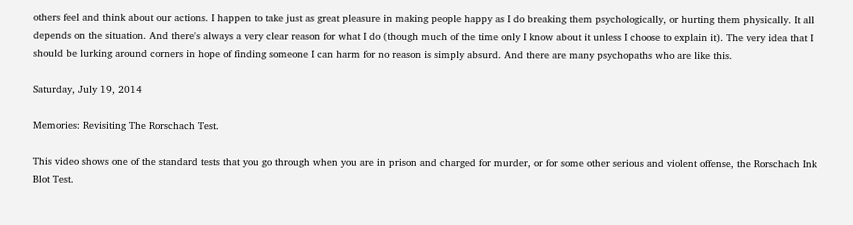others feel and think about our actions. I happen to take just as great pleasure in making people happy as I do breaking them psychologically, or hurting them physically. It all depends on the situation. And there's always a very clear reason for what I do (though much of the time only I know about it unless I choose to explain it). The very idea that I should be lurking around corners in hope of finding someone I can harm for no reason is simply absurd. And there are many psychopaths who are like this.

Saturday, July 19, 2014

Memories: Revisiting The Rorschach Test.

This video shows one of the standard tests that you go through when you are in prison and charged for murder, or for some other serious and violent offense, the Rorschach Ink Blot Test.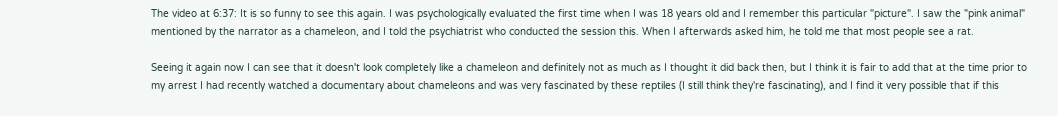The video at 6:37: It is so funny to see this again. I was psychologically evaluated the first time when I was 18 years old and I remember this particular "picture". I saw the "pink animal" mentioned by the narrator as a chameleon, and I told the psychiatrist who conducted the session this. When I afterwards asked him, he told me that most people see a rat.

Seeing it again now I can see that it doesn't look completely like a chameleon and definitely not as much as I thought it did back then, but I think it is fair to add that at the time prior to my arrest I had recently watched a documentary about chameleons and was very fascinated by these reptiles (I still think they're fascinating), and I find it very possible that if this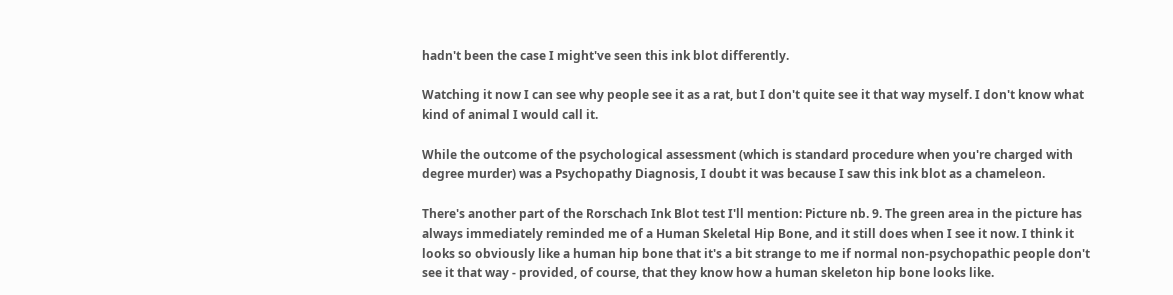hadn't been the case I might've seen this ink blot differently.

Watching it now I can see why people see it as a rat, but I don't quite see it that way myself. I don't know what kind of animal I would call it.

While the outcome of the psychological assessment (which is standard procedure when you're charged with degree murder) was a Psychopathy Diagnosis, I doubt it was because I saw this ink blot as a chameleon.

There's another part of the Rorschach Ink Blot test I'll mention: Picture nb. 9. The green area in the picture has always immediately reminded me of a Human Skeletal Hip Bone, and it still does when I see it now. I think it looks so obviously like a human hip bone that it's a bit strange to me if normal non-psychopathic people don't see it that way - provided, of course, that they know how a human skeleton hip bone looks like.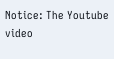Notice: The Youtube video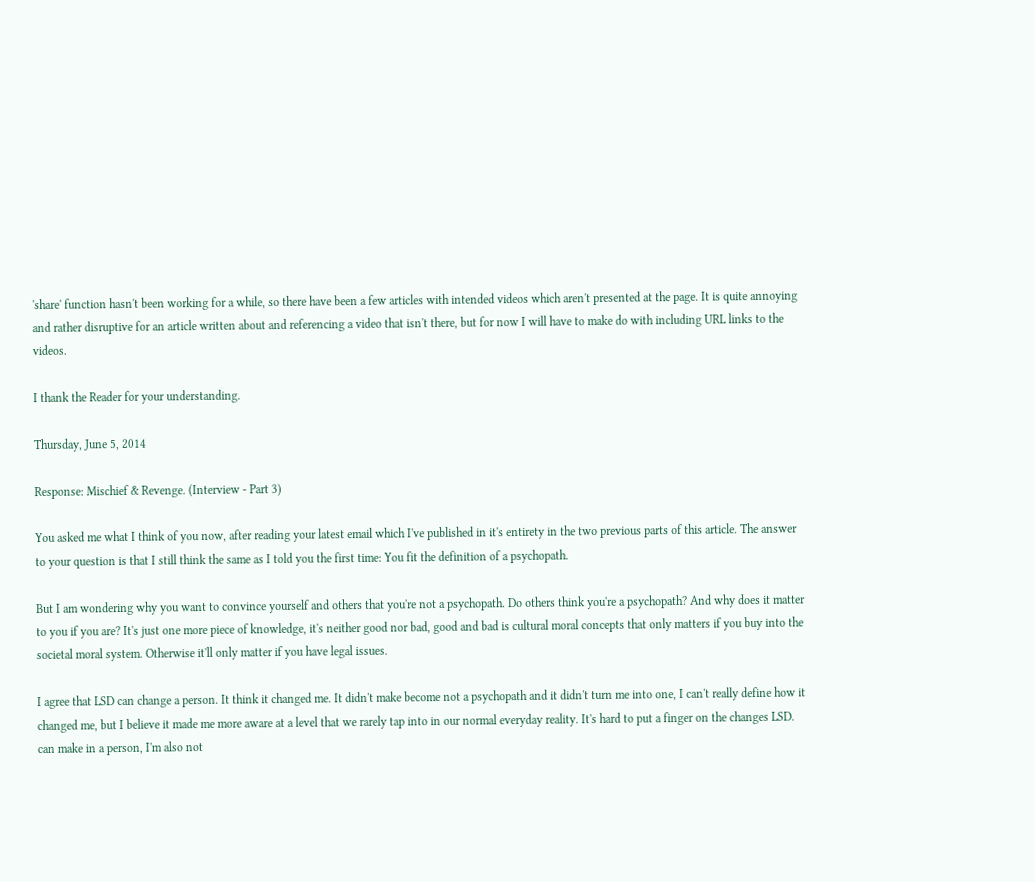'share' function hasn't been working for a while, so there have been a few articles with intended videos which aren't presented at the page. It is quite annoying and rather disruptive for an article written about and referencing a video that isn't there, but for now I will have to make do with including URL links to the videos.

I thank the Reader for your understanding.

Thursday, June 5, 2014

Response: Mischief & Revenge. (Interview - Part 3)

You asked me what I think of you now, after reading your latest email which I've published in it's entirety in the two previous parts of this article. The answer to your question is that I still think the same as I told you the first time: You fit the definition of a psychopath.

But I am wondering why you want to convince yourself and others that you're not a psychopath. Do others think you're a psychopath? And why does it matter to you if you are? It's just one more piece of knowledge, it's neither good nor bad, good and bad is cultural moral concepts that only matters if you buy into the societal moral system. Otherwise it'll only matter if you have legal issues.

I agree that LSD can change a person. It think it changed me. It didn't make become not a psychopath and it didn't turn me into one, I can't really define how it changed me, but I believe it made me more aware at a level that we rarely tap into in our normal everyday reality. It's hard to put a finger on the changes LSD. can make in a person, I'm also not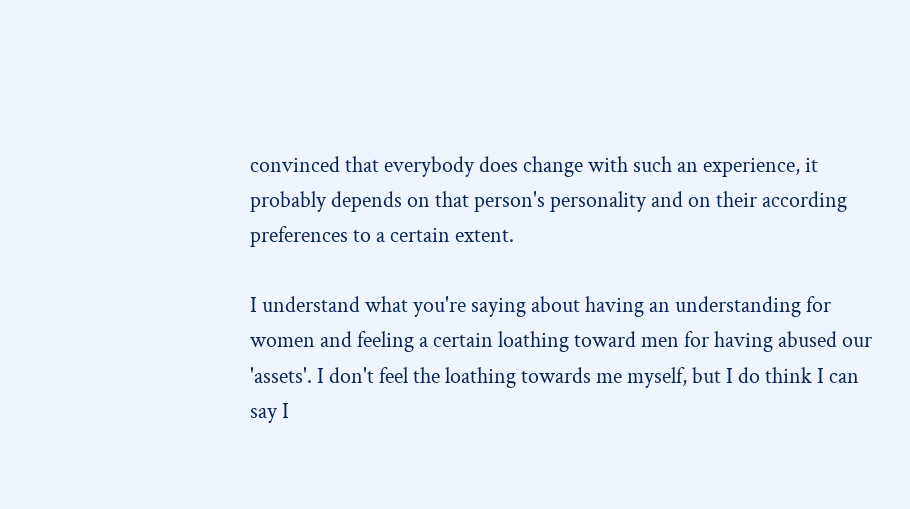convinced that everybody does change with such an experience, it probably depends on that person's personality and on their according preferences to a certain extent.

I understand what you're saying about having an understanding for women and feeling a certain loathing toward men for having abused our 'assets'. I don't feel the loathing towards me myself, but I do think I can say I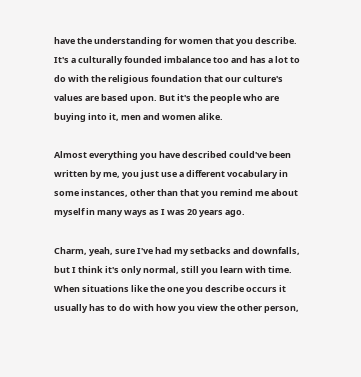have the understanding for women that you describe. It's a culturally founded imbalance too and has a lot to do with the religious foundation that our culture's values are based upon. But it's the people who are buying into it, men and women alike.

Almost everything you have described could've been written by me, you just use a different vocabulary in some instances, other than that you remind me about myself in many ways as I was 20 years ago.

Charm, yeah, sure I've had my setbacks and downfalls, but I think it's only normal, still you learn with time. When situations like the one you describe occurs it usually has to do with how you view the other person,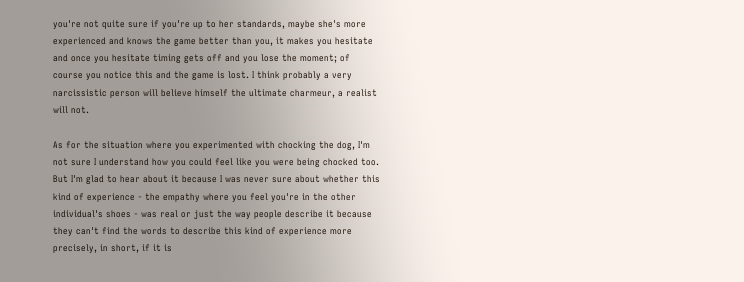you're not quite sure if you're up to her standards, maybe she's more experienced and knows the game better than you, it makes you hesitate and once you hesitate timing gets off and you lose the moment; of course you notice this and the game is lost. I think probably a very narcissistic person will believe himself the ultimate charmeur, a realist will not.

As for the situation where you experimented with chocking the dog, I'm not sure I understand how you could feel like you were being chocked too. But I'm glad to hear about it because I was never sure about whether this kind of experience - the empathy where you feel you're in the other individual's shoes - was real or just the way people describe it because they can't find the words to describe this kind of experience more precisely, in short, if it is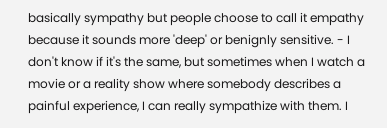basically sympathy but people choose to call it empathy because it sounds more 'deep' or benignly sensitive. - I don't know if it's the same, but sometimes when I watch a movie or a reality show where somebody describes a painful experience, I can really sympathize with them. I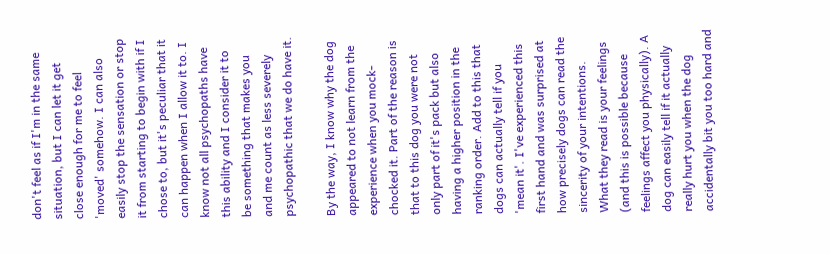don't feel as if I'm in the same situation, but I can let it get close enough for me to feel 'moved' somehow. I can also easily stop the sensation or stop it from starting to begin with if I chose to, but it's peculiar that it can happen when I allow it to. I know not all psychopaths have this ability and I consider it to be something that makes you and me count as less severely psychopathic that we do have it.

By the way, I know why the dog appeared to not learn from the experience when you mock-chocked it. Part of the reason is that to this dog you were not only part of it's pack but also having a higher position in the ranking order. Add to this that dogs can actually tell if you 'mean it'. I've experienced this first hand and was surprised at how precisely dogs can read the sincerity of your intentions. What they read is your feelings (and this is possible because feelings affect you physically). A dog can easily tell if it actually really hurt you when the dog accidentally bit you too hard and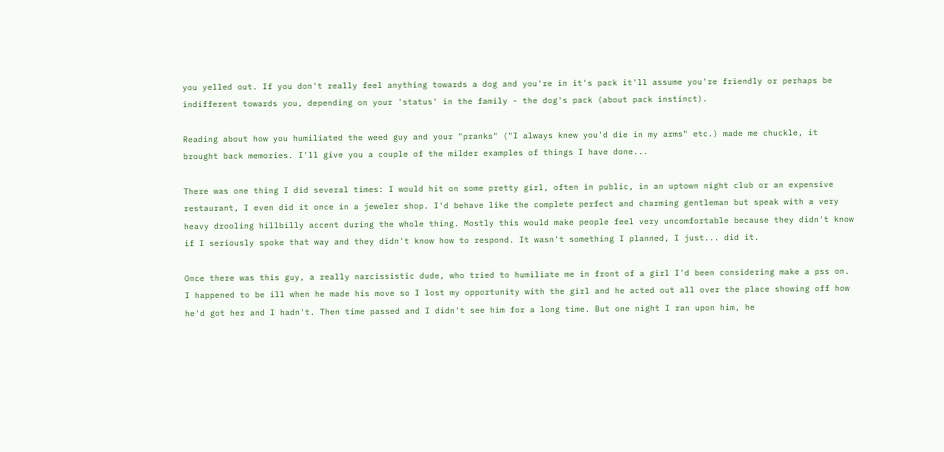you yelled out. If you don't really feel anything towards a dog and you're in it's pack it'll assume you're friendly or perhaps be indifferent towards you, depending on your 'status' in the family - the dog's pack (about pack instinct).

Reading about how you humiliated the weed guy and your "pranks" ("I always knew you'd die in my arms" etc.) made me chuckle, it brought back memories. I'll give you a couple of the milder examples of things I have done...

There was one thing I did several times: I would hit on some pretty girl, often in public, in an uptown night club or an expensive restaurant, I even did it once in a jeweler shop. I'd behave like the complete perfect and charming gentleman but speak with a very heavy drooling hillbilly accent during the whole thing. Mostly this would make people feel very uncomfortable because they didn't know if I seriously spoke that way and they didn't know how to respond. It wasn't something I planned, I just... did it.

Once there was this guy, a really narcissistic dude, who tried to humiliate me in front of a girl I'd been considering make a pss on. I happened to be ill when he made his move so I lost my opportunity with the girl and he acted out all over the place showing off how he'd got her and I hadn't. Then time passed and I didn't see him for a long time. But one night I ran upon him, he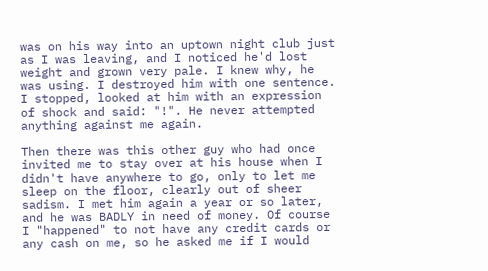was on his way into an uptown night club just as I was leaving, and I noticed he'd lost weight and grown very pale. I knew why, he was using. I destroyed him with one sentence. I stopped, looked at him with an expression of shock and said: "!". He never attempted anything against me again.

Then there was this other guy who had once invited me to stay over at his house when I didn't have anywhere to go, only to let me sleep on the floor, clearly out of sheer sadism. I met him again a year or so later, and he was BADLY in need of money. Of course I "happened" to not have any credit cards or any cash on me, so he asked me if I would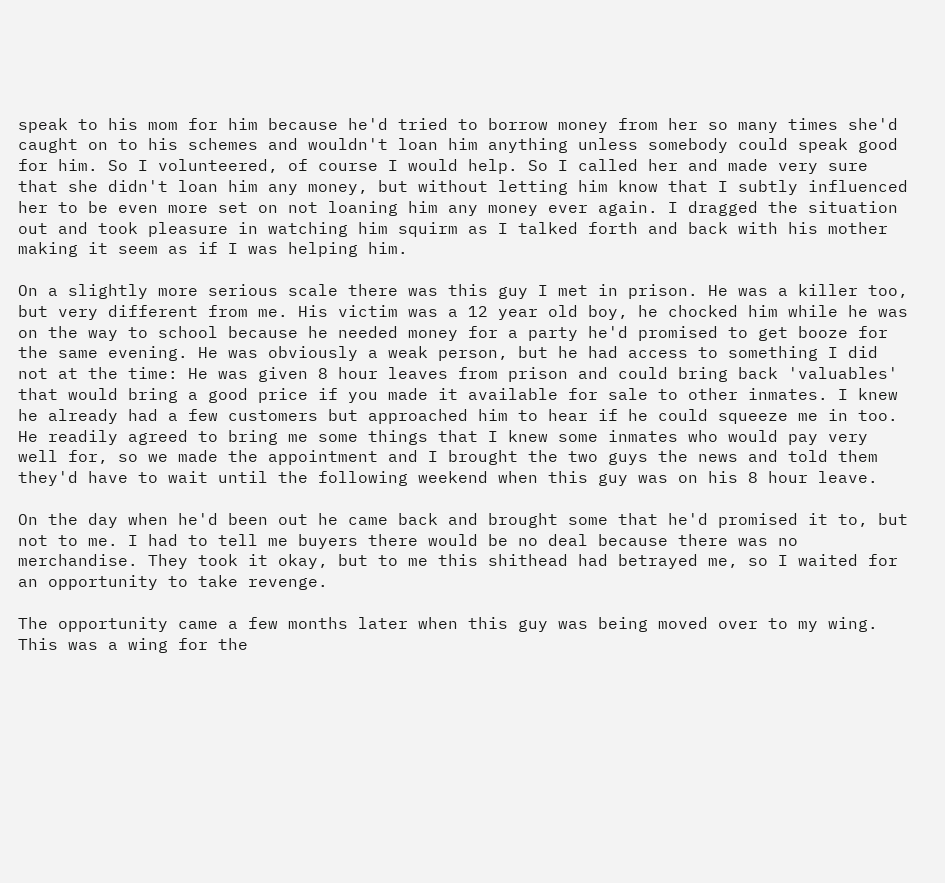speak to his mom for him because he'd tried to borrow money from her so many times she'd caught on to his schemes and wouldn't loan him anything unless somebody could speak good for him. So I volunteered, of course I would help. So I called her and made very sure that she didn't loan him any money, but without letting him know that I subtly influenced her to be even more set on not loaning him any money ever again. I dragged the situation out and took pleasure in watching him squirm as I talked forth and back with his mother making it seem as if I was helping him.

On a slightly more serious scale there was this guy I met in prison. He was a killer too, but very different from me. His victim was a 12 year old boy, he chocked him while he was on the way to school because he needed money for a party he'd promised to get booze for the same evening. He was obviously a weak person, but he had access to something I did not at the time: He was given 8 hour leaves from prison and could bring back 'valuables' that would bring a good price if you made it available for sale to other inmates. I knew he already had a few customers but approached him to hear if he could squeeze me in too. He readily agreed to bring me some things that I knew some inmates who would pay very well for, so we made the appointment and I brought the two guys the news and told them they'd have to wait until the following weekend when this guy was on his 8 hour leave.

On the day when he'd been out he came back and brought some that he'd promised it to, but not to me. I had to tell me buyers there would be no deal because there was no merchandise. They took it okay, but to me this shithead had betrayed me, so I waited for an opportunity to take revenge.

The opportunity came a few months later when this guy was being moved over to my wing. This was a wing for the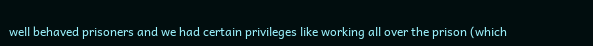well behaved prisoners and we had certain privileges like working all over the prison (which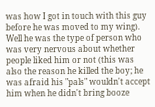was how I got in touch with this guy before he was moved to my wing). Well he was the type of person who was very nervous about whether people liked him or not (this was also the reason he killed the boy; he was afraid his "pals" wouldn't accept him when he didn't bring booze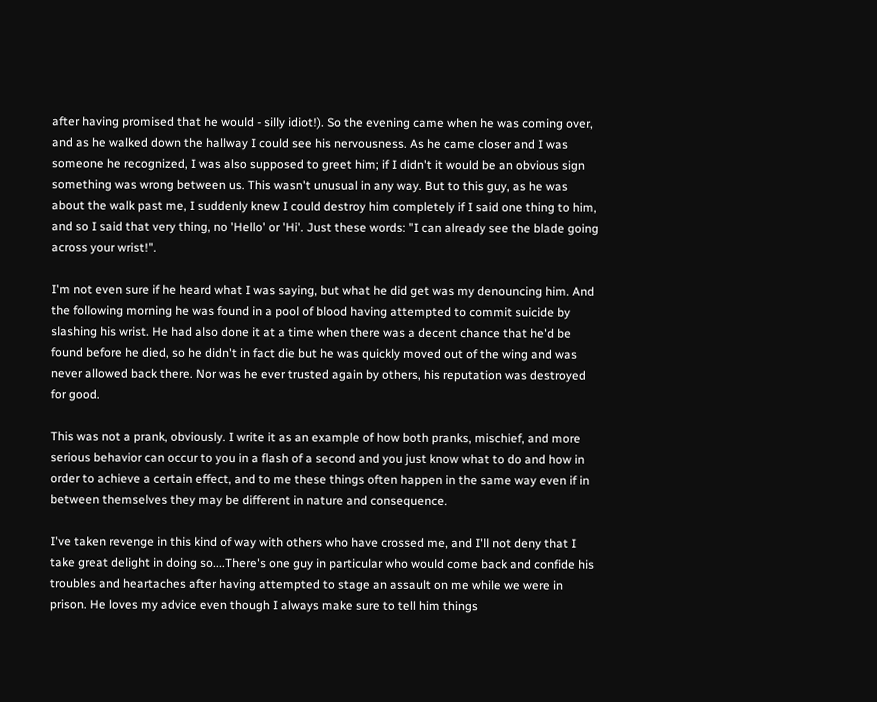after having promised that he would - silly idiot!). So the evening came when he was coming over, and as he walked down the hallway I could see his nervousness. As he came closer and I was someone he recognized, I was also supposed to greet him; if I didn't it would be an obvious sign something was wrong between us. This wasn't unusual in any way. But to this guy, as he was about the walk past me, I suddenly knew I could destroy him completely if I said one thing to him, and so I said that very thing, no 'Hello' or 'Hi'. Just these words: "I can already see the blade going across your wrist!".

I'm not even sure if he heard what I was saying, but what he did get was my denouncing him. And the following morning he was found in a pool of blood having attempted to commit suicide by slashing his wrist. He had also done it at a time when there was a decent chance that he'd be found before he died, so he didn't in fact die but he was quickly moved out of the wing and was never allowed back there. Nor was he ever trusted again by others, his reputation was destroyed for good.

This was not a prank, obviously. I write it as an example of how both pranks, mischief, and more serious behavior can occur to you in a flash of a second and you just know what to do and how in order to achieve a certain effect, and to me these things often happen in the same way even if in between themselves they may be different in nature and consequence.

I've taken revenge in this kind of way with others who have crossed me, and I'll not deny that I take great delight in doing so....There's one guy in particular who would come back and confide his troubles and heartaches after having attempted to stage an assault on me while we were in prison. He loves my advice even though I always make sure to tell him things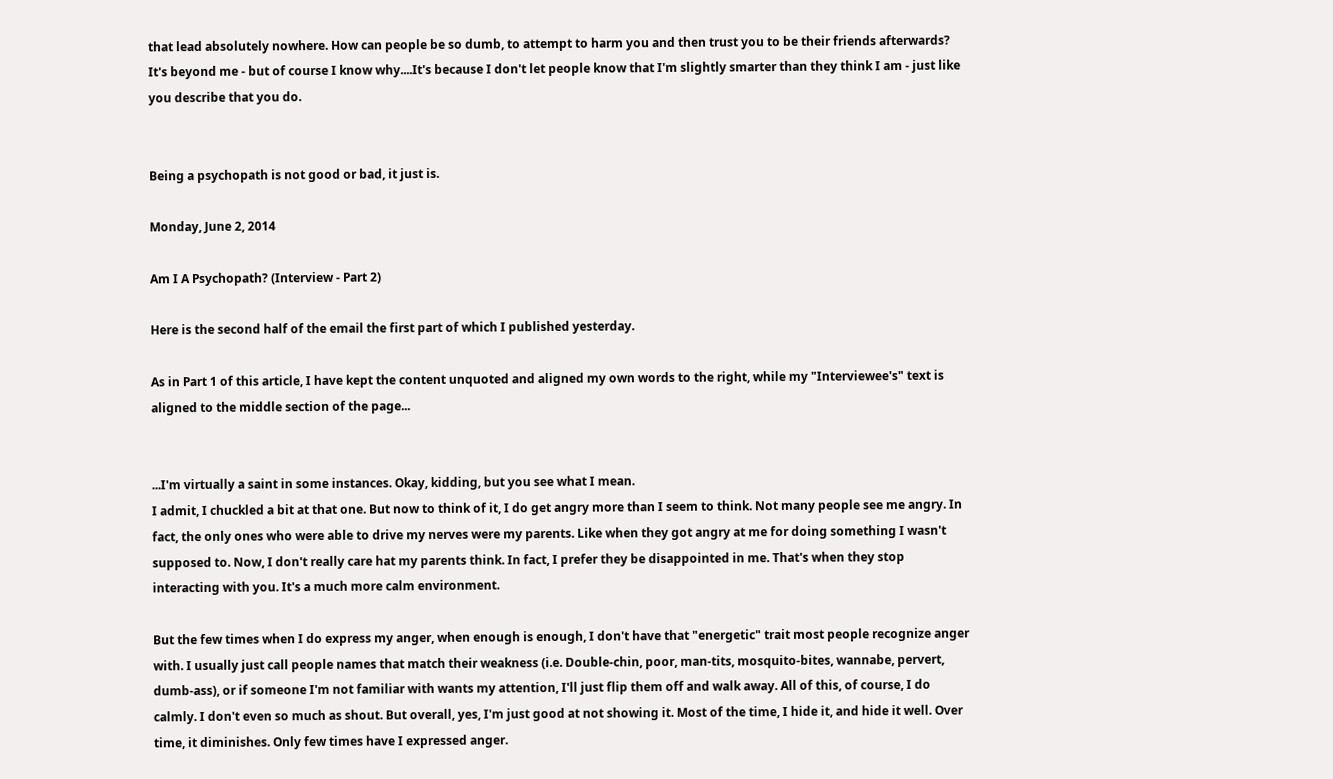that lead absolutely nowhere. How can people be so dumb, to attempt to harm you and then trust you to be their friends afterwards? It's beyond me - but of course I know why....It's because I don't let people know that I'm slightly smarter than they think I am - just like you describe that you do.


Being a psychopath is not good or bad, it just is.

Monday, June 2, 2014

Am I A Psychopath? (Interview - Part 2)

Here is the second half of the email the first part of which I published yesterday.

As in Part 1 of this article, I have kept the content unquoted and aligned my own words to the right, while my "Interviewee's" text is aligned to the middle section of the page...


...I'm virtually a saint in some instances. Okay, kidding, but you see what I mean.
I admit, I chuckled a bit at that one. But now to think of it, I do get angry more than I seem to think. Not many people see me angry. In fact, the only ones who were able to drive my nerves were my parents. Like when they got angry at me for doing something I wasn't supposed to. Now, I don't really care hat my parents think. In fact, I prefer they be disappointed in me. That's when they stop interacting with you. It's a much more calm environment.

But the few times when I do express my anger, when enough is enough, I don't have that "energetic" trait most people recognize anger with. I usually just call people names that match their weakness (i.e. Double-chin, poor, man-tits, mosquito-bites, wannabe, pervert, dumb-ass), or if someone I'm not familiar with wants my attention, I'll just flip them off and walk away. All of this, of course, I do calmly. I don't even so much as shout. But overall, yes, I'm just good at not showing it. Most of the time, I hide it, and hide it well. Over time, it diminishes. Only few times have I expressed anger.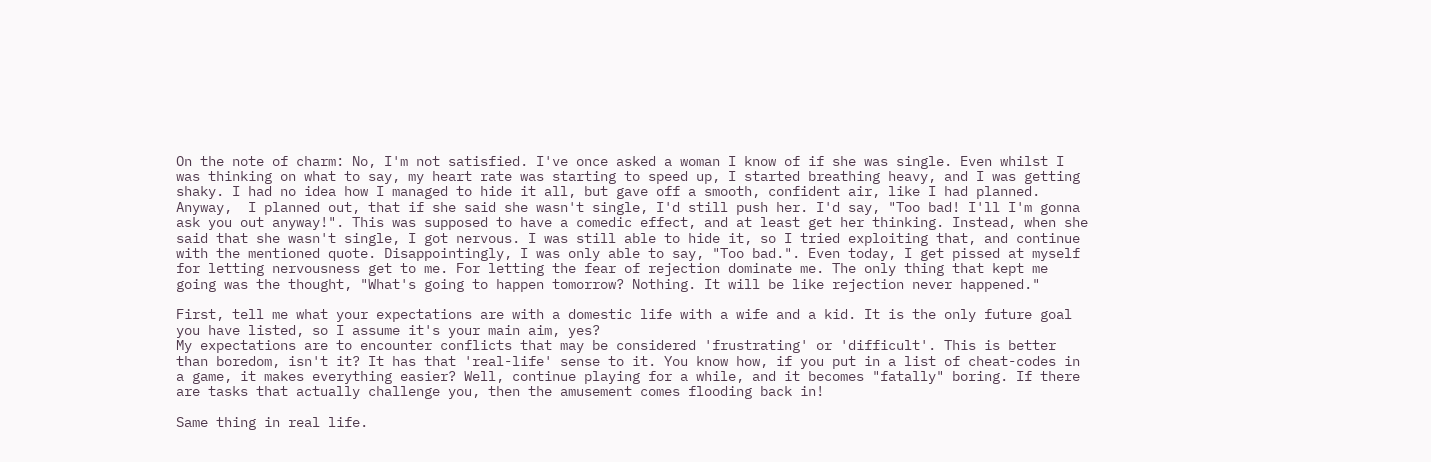On the note of charm: No, I'm not satisfied. I've once asked a woman I know of if she was single. Even whilst I was thinking on what to say, my heart rate was starting to speed up, I started breathing heavy, and I was getting shaky. I had no idea how I managed to hide it all, but gave off a smooth, confident air, like I had planned. Anyway,  I planned out, that if she said she wasn't single, I'd still push her. I'd say, "Too bad! I'll I'm gonna ask you out anyway!". This was supposed to have a comedic effect, and at least get her thinking. Instead, when she said that she wasn't single, I got nervous. I was still able to hide it, so I tried exploiting that, and continue with the mentioned quote. Disappointingly, I was only able to say, "Too bad.". Even today, I get pissed at myself for letting nervousness get to me. For letting the fear of rejection dominate me. The only thing that kept me going was the thought, "What's going to happen tomorrow? Nothing. It will be like rejection never happened."

First, tell me what your expectations are with a domestic life with a wife and a kid. It is the only future goal you have listed, so I assume it's your main aim, yes?
My expectations are to encounter conflicts that may be considered 'frustrating' or 'difficult'. This is better than boredom, isn't it? It has that 'real-life' sense to it. You know how, if you put in a list of cheat-codes in a game, it makes everything easier? Well, continue playing for a while, and it becomes "fatally" boring. If there are tasks that actually challenge you, then the amusement comes flooding back in!

Same thing in real life.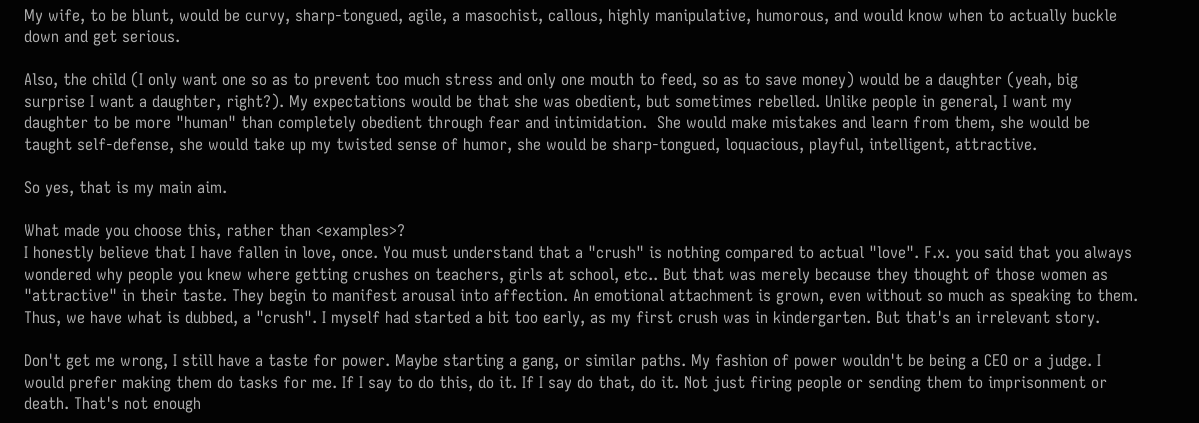My wife, to be blunt, would be curvy, sharp-tongued, agile, a masochist, callous, highly manipulative, humorous, and would know when to actually buckle down and get serious.

Also, the child (I only want one so as to prevent too much stress and only one mouth to feed, so as to save money) would be a daughter (yeah, big surprise I want a daughter, right?). My expectations would be that she was obedient, but sometimes rebelled. Unlike people in general, I want my daughter to be more "human" than completely obedient through fear and intimidation.  She would make mistakes and learn from them, she would be taught self-defense, she would take up my twisted sense of humor, she would be sharp-tongued, loquacious, playful, intelligent, attractive.

So yes, that is my main aim.

What made you choose this, rather than <examples>?
I honestly believe that I have fallen in love, once. You must understand that a "crush" is nothing compared to actual "love". F.x. you said that you always wondered why people you knew where getting crushes on teachers, girls at school, etc.. But that was merely because they thought of those women as "attractive" in their taste. They begin to manifest arousal into affection. An emotional attachment is grown, even without so much as speaking to them. Thus, we have what is dubbed, a "crush". I myself had started a bit too early, as my first crush was in kindergarten. But that's an irrelevant story.

Don't get me wrong, I still have a taste for power. Maybe starting a gang, or similar paths. My fashion of power wouldn't be being a CEO or a judge. I would prefer making them do tasks for me. If I say to do this, do it. If I say do that, do it. Not just firing people or sending them to imprisonment or death. That's not enough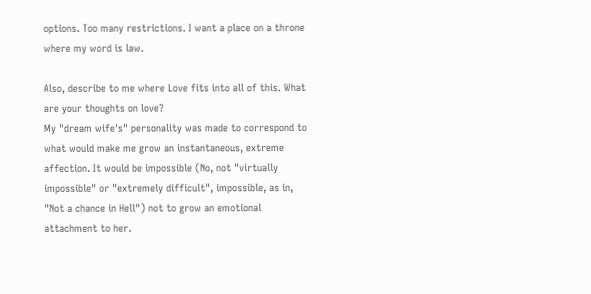options. Too many restrictions. I want a place on a throne where my word is law.

Also, describe to me where Love fits into all of this. What are your thoughts on love?
My "dream wife's" personality was made to correspond to what would make me grow an instantaneous, extreme affection. It would be impossible (No, not "virtually impossible" or "extremely difficult", impossible, as in, "Not a chance in Hell") not to grow an emotional attachment to her.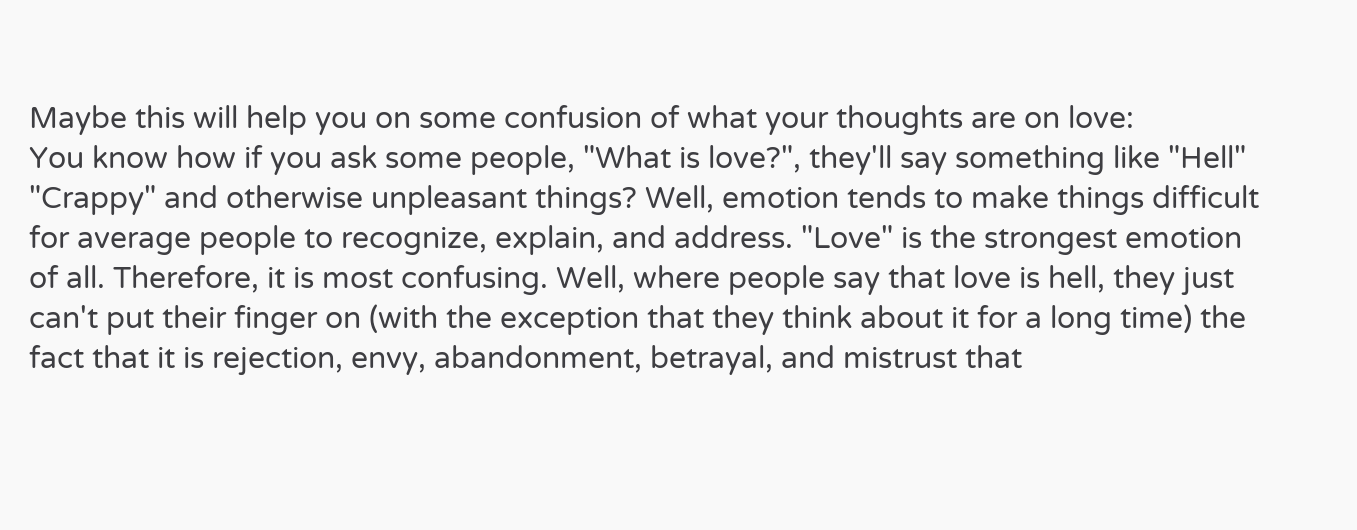Maybe this will help you on some confusion of what your thoughts are on love:
You know how if you ask some people, "What is love?", they'll say something like "Hell" "Crappy" and otherwise unpleasant things? Well, emotion tends to make things difficult for average people to recognize, explain, and address. "Love" is the strongest emotion of all. Therefore, it is most confusing. Well, where people say that love is hell, they just can't put their finger on (with the exception that they think about it for a long time) the fact that it is rejection, envy, abandonment, betrayal, and mistrust that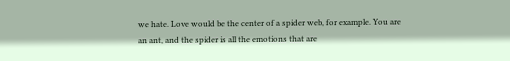we hate. Love would be the center of a spider web, for example. You are an ant, and the spider is all the emotions that are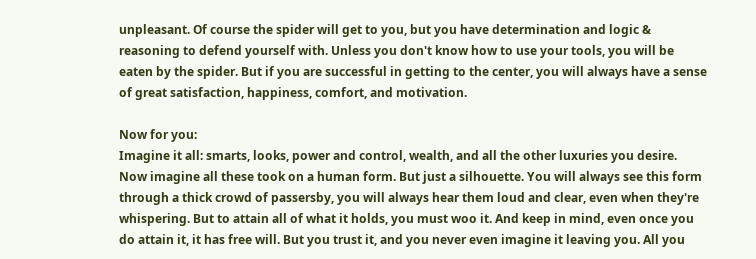unpleasant. Of course the spider will get to you, but you have determination and logic & reasoning to defend yourself with. Unless you don't know how to use your tools, you will be eaten by the spider. But if you are successful in getting to the center, you will always have a sense of great satisfaction, happiness, comfort, and motivation.

Now for you:
Imagine it all: smarts, looks, power and control, wealth, and all the other luxuries you desire. Now imagine all these took on a human form. But just a silhouette. You will always see this form through a thick crowd of passersby, you will always hear them loud and clear, even when they're whispering. But to attain all of what it holds, you must woo it. And keep in mind, even once you do attain it, it has free will. But you trust it, and you never even imagine it leaving you. All you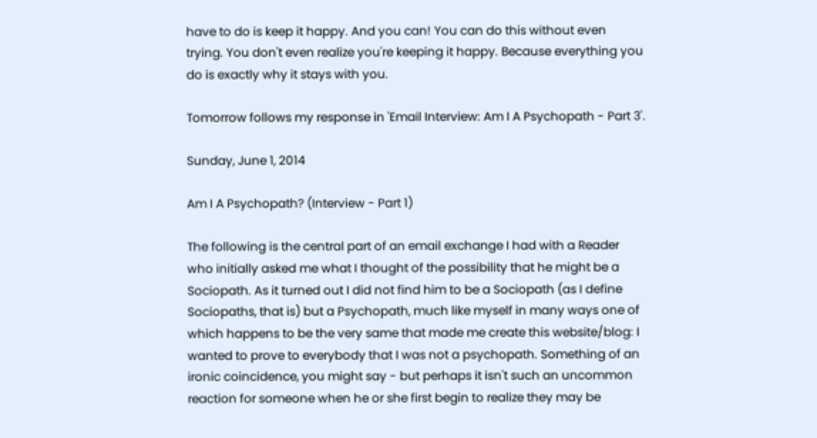have to do is keep it happy. And you can! You can do this without even trying. You don't even realize you're keeping it happy. Because everything you do is exactly why it stays with you.

Tomorrow follows my response in 'Email Interview: Am I A Psychopath - Part 3'.

Sunday, June 1, 2014

Am I A Psychopath? (Interview - Part 1)

The following is the central part of an email exchange I had with a Reader who initially asked me what I thought of the possibility that he might be a Sociopath. As it turned out I did not find him to be a Sociopath (as I define Sociopaths, that is) but a Psychopath, much like myself in many ways one of which happens to be the very same that made me create this website/blog: I wanted to prove to everybody that I was not a psychopath. Something of an ironic coincidence, you might say - but perhaps it isn't such an uncommon reaction for someone when he or she first begin to realize they may be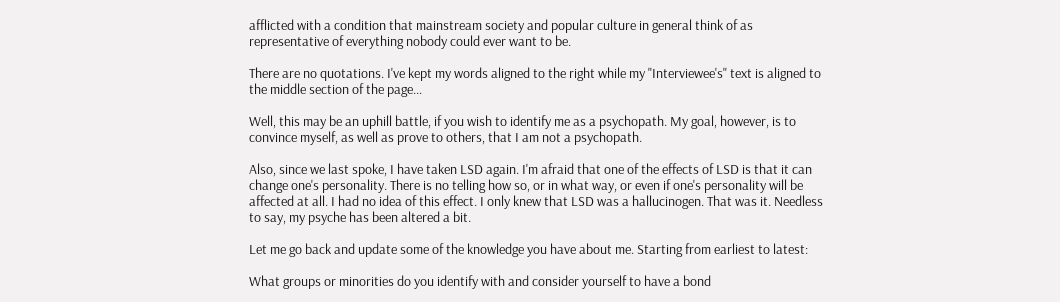afflicted with a condition that mainstream society and popular culture in general think of as representative of everything nobody could ever want to be.

There are no quotations. I've kept my words aligned to the right while my "Interviewee's" text is aligned to the middle section of the page...

Well, this may be an uphill battle, if you wish to identify me as a psychopath. My goal, however, is to convince myself, as well as prove to others, that I am not a psychopath.

Also, since we last spoke, I have taken LSD again. I'm afraid that one of the effects of LSD is that it can change one's personality. There is no telling how so, or in what way, or even if one's personality will be affected at all. I had no idea of this effect. I only knew that LSD was a hallucinogen. That was it. Needless to say, my psyche has been altered a bit.

Let me go back and update some of the knowledge you have about me. Starting from earliest to latest:

What groups or minorities do you identify with and consider yourself to have a bond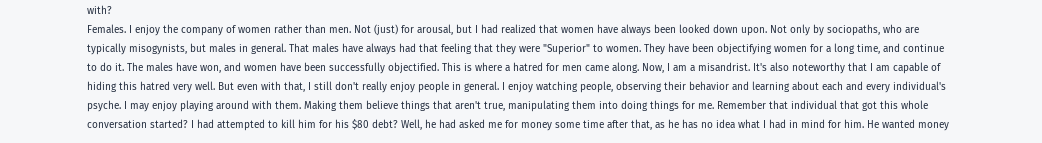with?
Females. I enjoy the company of women rather than men. Not (just) for arousal, but I had realized that women have always been looked down upon. Not only by sociopaths, who are typically misogynists, but males in general. That males have always had that feeling that they were "Superior" to women. They have been objectifying women for a long time, and continue to do it. The males have won, and women have been successfully objectified. This is where a hatred for men came along. Now, I am a misandrist. It's also noteworthy that I am capable of hiding this hatred very well. But even with that, I still don't really enjoy people in general. I enjoy watching people, observing their behavior and learning about each and every individual's psyche. I may enjoy playing around with them. Making them believe things that aren't true, manipulating them into doing things for me. Remember that individual that got this whole conversation started? I had attempted to kill him for his $80 debt? Well, he had asked me for money some time after that, as he has no idea what I had in mind for him. He wanted money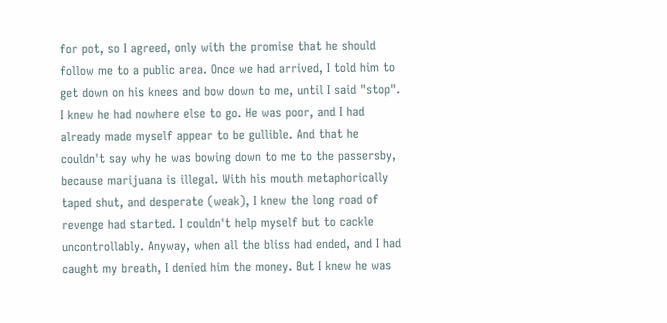for pot, so I agreed, only with the promise that he should follow me to a public area. Once we had arrived, I told him to get down on his knees and bow down to me, until I said "stop". I knew he had nowhere else to go. He was poor, and I had already made myself appear to be gullible. And that he couldn't say why he was bowing down to me to the passersby, because marijuana is illegal. With his mouth metaphorically taped shut, and desperate (weak), I knew the long road of revenge had started. I couldn't help myself but to cackle uncontrollably. Anyway, when all the bliss had ended, and I had caught my breath, I denied him the money. But I knew he was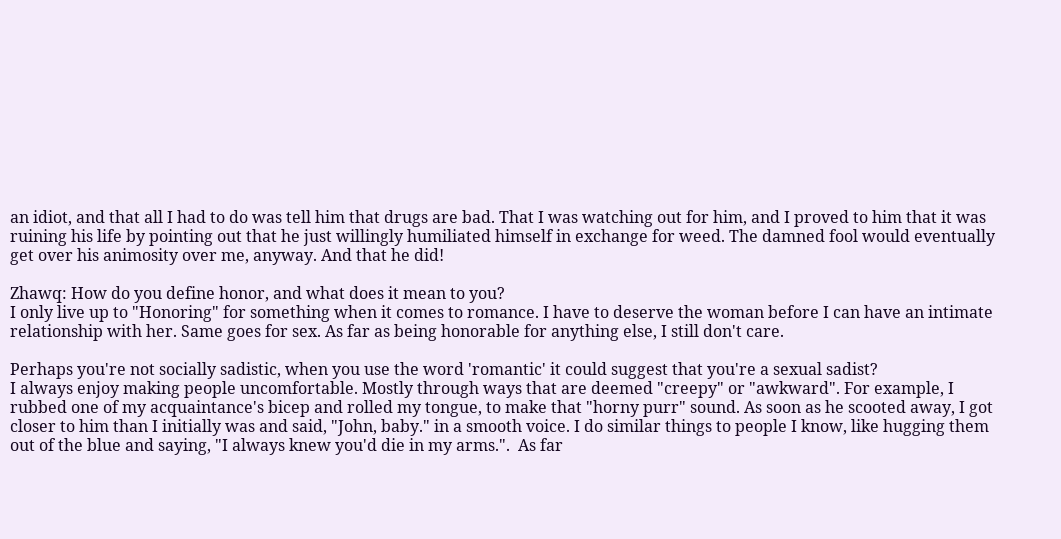an idiot, and that all I had to do was tell him that drugs are bad. That I was watching out for him, and I proved to him that it was ruining his life by pointing out that he just willingly humiliated himself in exchange for weed. The damned fool would eventually get over his animosity over me, anyway. And that he did!

Zhawq: How do you define honor, and what does it mean to you?
I only live up to "Honoring" for something when it comes to romance. I have to deserve the woman before I can have an intimate relationship with her. Same goes for sex. As far as being honorable for anything else, I still don't care.

Perhaps you're not socially sadistic, when you use the word 'romantic' it could suggest that you're a sexual sadist?
I always enjoy making people uncomfortable. Mostly through ways that are deemed "creepy" or "awkward". For example, I rubbed one of my acquaintance's bicep and rolled my tongue, to make that "horny purr" sound. As soon as he scooted away, I got closer to him than I initially was and said, "John, baby." in a smooth voice. I do similar things to people I know, like hugging them out of the blue and saying, "I always knew you'd die in my arms.".  As far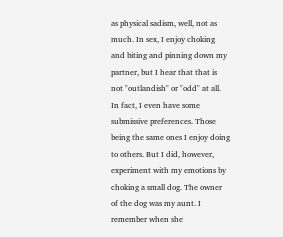as physical sadism, well, not as much. In sex, I enjoy choking and biting and pinning down my partner, but I hear that that is not "outlandish" or "odd" at all. In fact, I even have some submissive preferences. Those being the same ones I enjoy doing to others. But I did, however, experiment with my emotions by choking a small dog. The owner of the dog was my aunt. I remember when she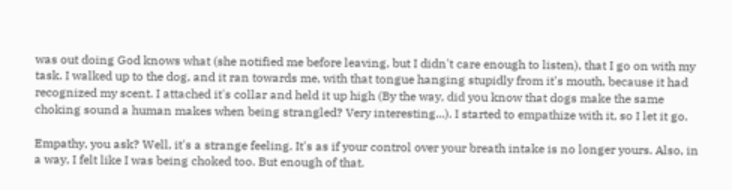was out doing God knows what (she notified me before leaving, but I didn't care enough to listen), that I go on with my task. I walked up to the dog, and it ran towards me, with that tongue hanging stupidly from it's mouth, because it had recognized my scent. I attached it's collar and held it up high (By the way, did you know that dogs make the same choking sound a human makes when being strangled? Very interesting...). I started to empathize with it, so I let it go.

Empathy, you ask? Well, it's a strange feeling. It's as if your control over your breath intake is no longer yours. Also, in a way, I felt like I was being choked too. But enough of that.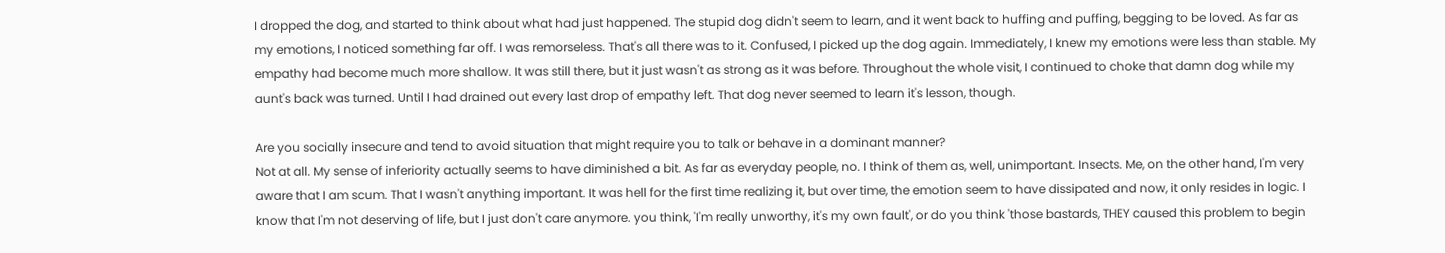I dropped the dog, and started to think about what had just happened. The stupid dog didn't seem to learn, and it went back to huffing and puffing, begging to be loved. As far as my emotions, I noticed something far off. I was remorseless. That's all there was to it. Confused, I picked up the dog again. Immediately, I knew my emotions were less than stable. My empathy had become much more shallow. It was still there, but it just wasn't as strong as it was before. Throughout the whole visit, I continued to choke that damn dog while my aunt's back was turned. Until I had drained out every last drop of empathy left. That dog never seemed to learn it's lesson, though.

Are you socially insecure and tend to avoid situation that might require you to talk or behave in a dominant manner?
Not at all. My sense of inferiority actually seems to have diminished a bit. As far as everyday people, no. I think of them as, well, unimportant. Insects. Me, on the other hand, I'm very aware that I am scum. That I wasn't anything important. It was hell for the first time realizing it, but over time, the emotion seem to have dissipated and now, it only resides in logic. I know that I'm not deserving of life, but I just don't care anymore. you think, 'I'm really unworthy, it's my own fault', or do you think 'those bastards, THEY caused this problem to begin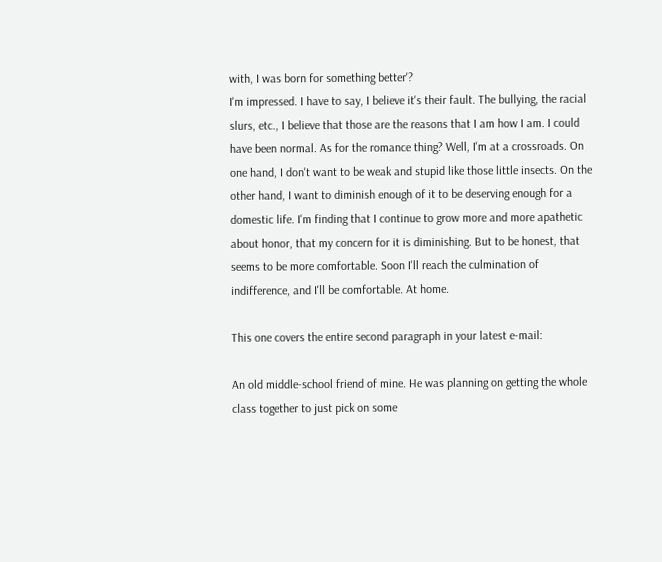with, I was born for something better'?
I'm impressed. I have to say, I believe it's their fault. The bullying, the racial slurs, etc., I believe that those are the reasons that I am how I am. I could have been normal. As for the romance thing? Well, I'm at a crossroads. On one hand, I don't want to be weak and stupid like those little insects. On the other hand, I want to diminish enough of it to be deserving enough for a domestic life. I'm finding that I continue to grow more and more apathetic about honor, that my concern for it is diminishing. But to be honest, that seems to be more comfortable. Soon I'll reach the culmination of indifference, and I'll be comfortable. At home.

This one covers the entire second paragraph in your latest e-mail:

An old middle-school friend of mine. He was planning on getting the whole class together to just pick on some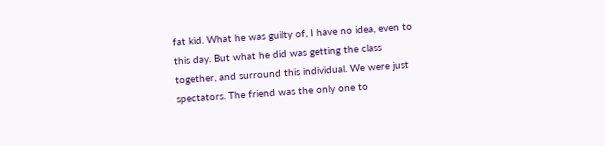fat kid. What he was guilty of, I have no idea, even to this day. But what he did was getting the class together, and surround this individual. We were just spectators. The friend was the only one to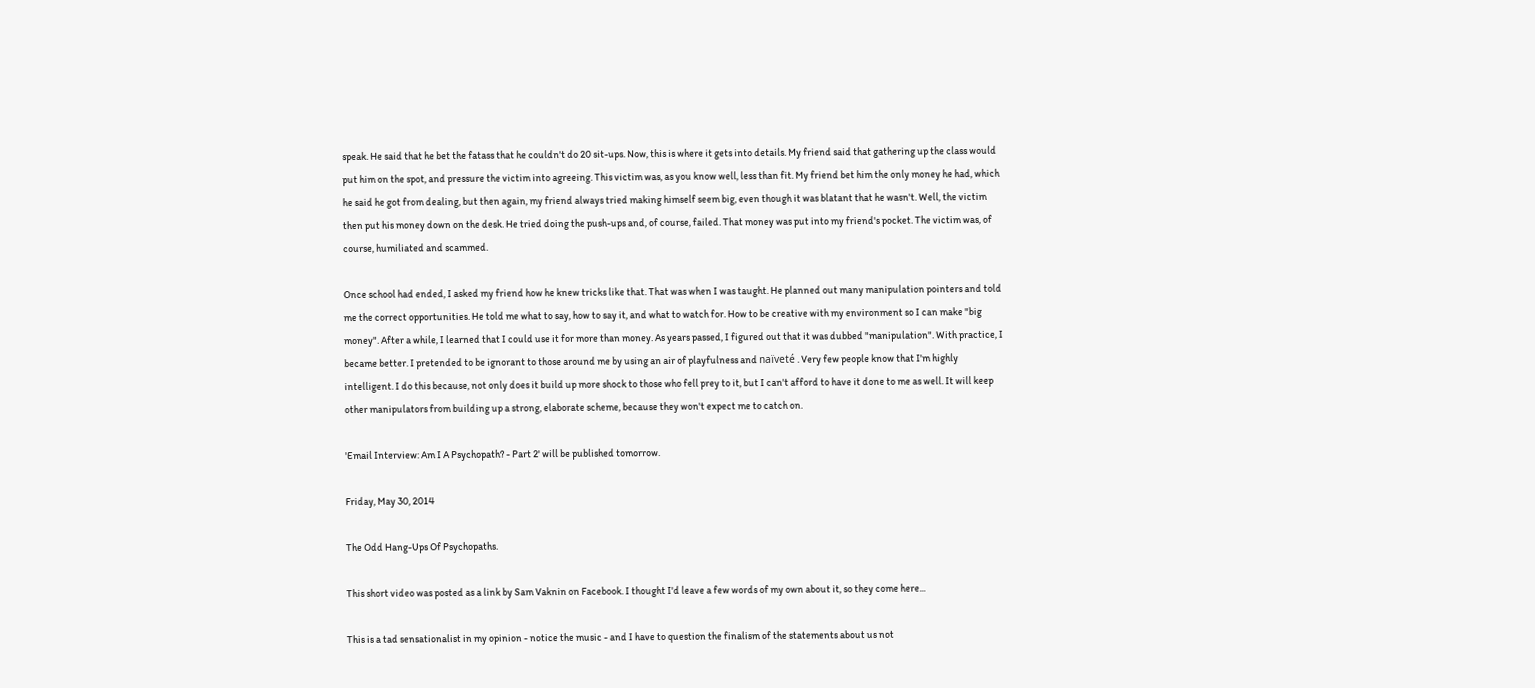speak. He said that he bet the fatass that he couldn't do 20 sit-ups. Now, this is where it gets into details. My friend said that gathering up the class would put him on the spot, and pressure the victim into agreeing. This victim was, as you know well, less than fit. My friend bet him the only money he had, which he said he got from dealing, but then again, my friend always tried making himself seem big, even though it was blatant that he wasn't. Well, the victim then put his money down on the desk. He tried doing the push-ups and, of course, failed. That money was put into my friend's pocket. The victim was, of course, humiliated and scammed.

Once school had ended, I asked my friend how he knew tricks like that. That was when I was taught. He planned out many manipulation pointers and told me the correct opportunities. He told me what to say, how to say it, and what to watch for. How to be creative with my environment so I can make "big money". After a while, I learned that I could use it for more than money. As years passed, I figured out that it was dubbed "manipulation". With practice, I became better. I pretended to be ignorant to those around me by using an air of playfulness and naïveté . Very few people know that I'm highly intelligent. I do this because, not only does it build up more shock to those who fell prey to it, but I can't afford to have it done to me as well. It will keep other manipulators from building up a strong, elaborate scheme, because they won't expect me to catch on.

'Email Interview: Am I A Psychopath? - Part 2' will be published tomorrow.

Friday, May 30, 2014

The Odd Hang-Ups Of Psychopaths.

This short video was posted as a link by Sam Vaknin on Facebook. I thought I'd leave a few words of my own about it, so they come here...

This is a tad sensationalist in my opinion - notice the music - and I have to question the finalism of the statements about us not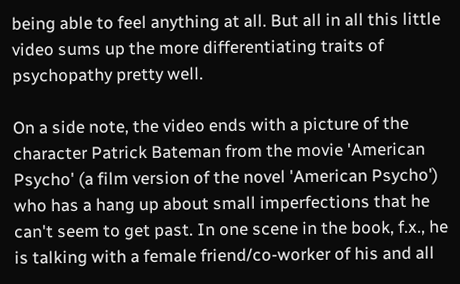being able to feel anything at all. But all in all this little video sums up the more differentiating traits of psychopathy pretty well.

On a side note, the video ends with a picture of the character Patrick Bateman from the movie 'American Psycho' (a film version of the novel 'American Psycho') who has a hang up about small imperfections that he can't seem to get past. In one scene in the book, f.x., he is talking with a female friend/co-worker of his and all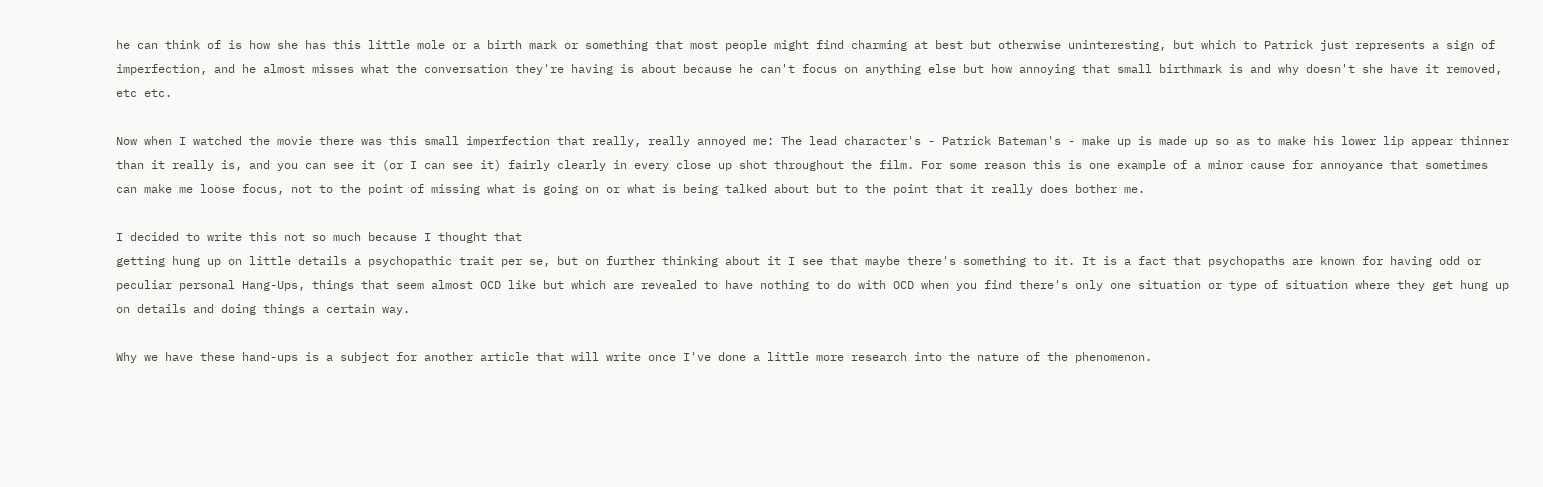he can think of is how she has this little mole or a birth mark or something that most people might find charming at best but otherwise uninteresting, but which to Patrick just represents a sign of imperfection, and he almost misses what the conversation they're having is about because he can't focus on anything else but how annoying that small birthmark is and why doesn't she have it removed, etc etc.

Now when I watched the movie there was this small imperfection that really, really annoyed me: The lead character's - Patrick Bateman's - make up is made up so as to make his lower lip appear thinner than it really is, and you can see it (or I can see it) fairly clearly in every close up shot throughout the film. For some reason this is one example of a minor cause for annoyance that sometimes can make me loose focus, not to the point of missing what is going on or what is being talked about but to the point that it really does bother me.

I decided to write this not so much because I thought that
getting hung up on little details a psychopathic trait per se, but on further thinking about it I see that maybe there's something to it. It is a fact that psychopaths are known for having odd or peculiar personal Hang-Ups, things that seem almost OCD like but which are revealed to have nothing to do with OCD when you find there's only one situation or type of situation where they get hung up on details and doing things a certain way.

Why we have these hand-ups is a subject for another article that will write once I've done a little more research into the nature of the phenomenon.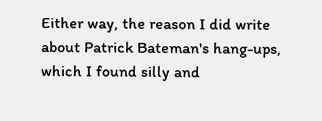Either way, the reason I did write about Patrick Bateman's hang-ups, which I found silly and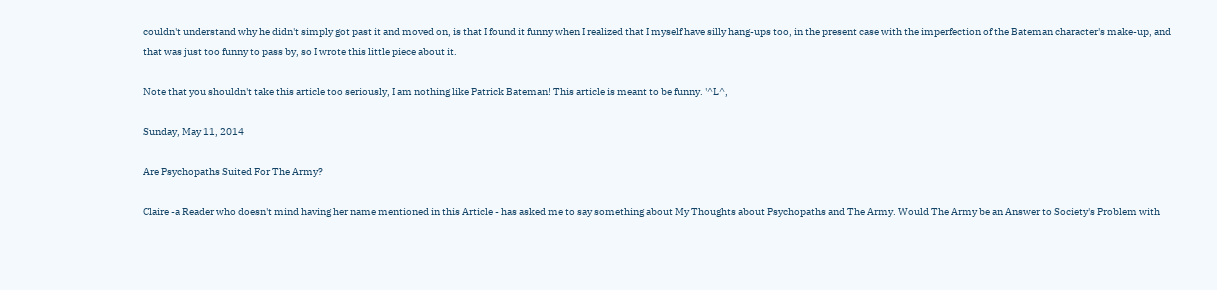couldn't understand why he didn't simply got past it and moved on, is that I found it funny when I realized that I myself have silly hang-ups too, in the present case with the imperfection of the Bateman character's make-up, and that was just too funny to pass by, so I wrote this little piece about it.

Note that you shouldn't take this article too seriously, I am nothing like Patrick Bateman! This article is meant to be funny. '^L^,

Sunday, May 11, 2014

Are Psychopaths Suited For The Army?

Claire -a Reader who doesn't mind having her name mentioned in this Article - has asked me to say something about My Thoughts about Psychopaths and The Army. Would The Army be an Answer to Society's Problem with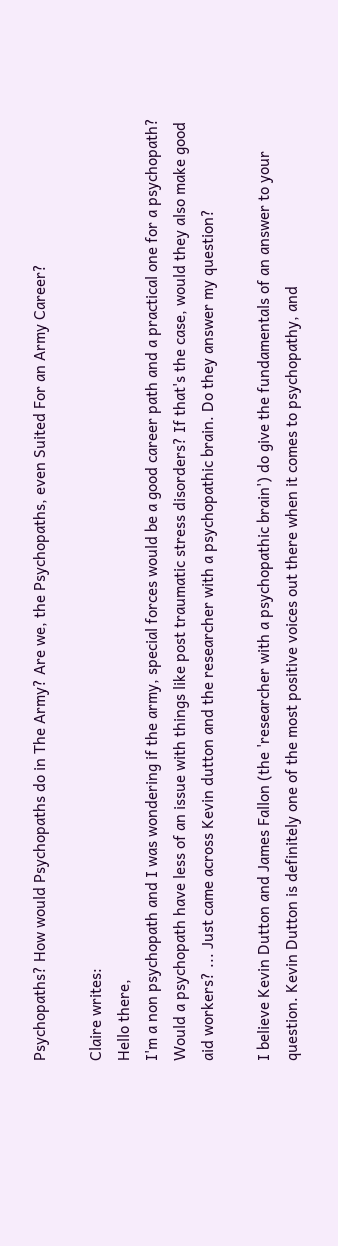Psychopaths? How would Psychopaths do in The Army? Are we, the Psychopaths, even Suited For an Army Career?

Claire writes:
Hello there,
I'm a non psychopath and I was wondering if the army, special forces would be a good career path and a practical one for a psychopath? Would a psychopath have less of an issue with things like post traumatic stress disorders? If that's the case, would they also make good aid workers? ... Just came across Kevin dutton and the researcher with a psychopathic brain. Do they answer my question?

I believe Kevin Dutton and James Fallon (the 'researcher with a psychopathic brain') do give the fundamentals of an answer to your question. Kevin Dutton is definitely one of the most positive voices out there when it comes to psychopathy, and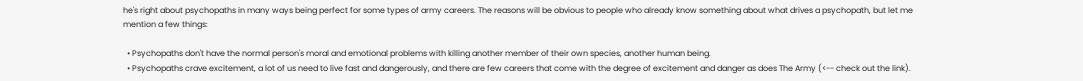he's right about psychopaths in many ways being perfect for some types of army careers. The reasons will be obvious to people who already know something about what drives a psychopath, but let me mention a few things:

  • Psychopaths don't have the normal person's moral and emotional problems with killing another member of their own species, another human being.
  • Psychopaths crave excitement, a lot of us need to live fast and dangerously, and there are few careers that come with the degree of excitement and danger as does The Army (<-- check out the link).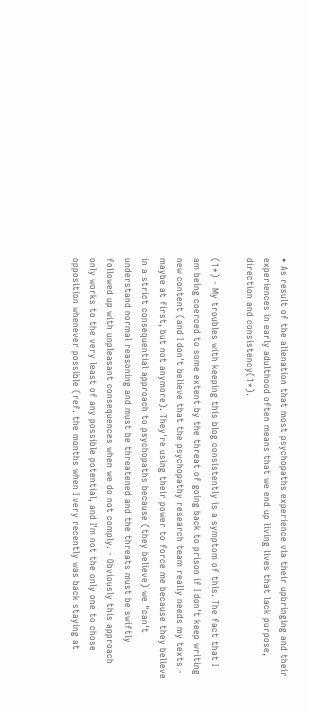• As result of the alienation that most psychopaths experience via their upbringing and their experiences in early adulthood often means that we end up living lives that lack purpose, direction and consistency(1*).

(1*) - My troubles with keeping this blog consistently is a symptom of this. The fact that I am being coerced to some extent by the threat of going back to prison if I don't keep writing new content (and I don't believe that the psychopathy research team really needs my texts - maybe at first, but not anymore). They're using their power to force me because they believe in a strict consequential approach to psychopaths because (they believe) we "can't understand normal reasoning and must be threatened and the threats must be swiftly followed up with unpleasant consequences when we do not comply. - Obviously this approach only works to the very least of any possible potential, and I'm not the only one to chose opposition whenever possible (ref. the months when I very recently was back staying at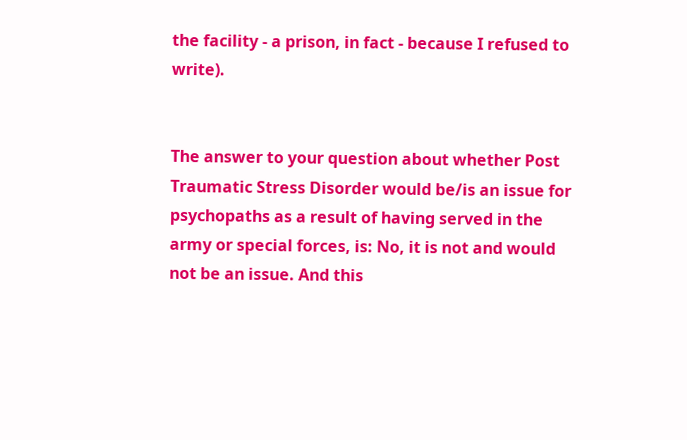the facility - a prison, in fact - because I refused to write).


The answer to your question about whether Post Traumatic Stress Disorder would be/is an issue for psychopaths as a result of having served in the army or special forces, is: No, it is not and would not be an issue. And this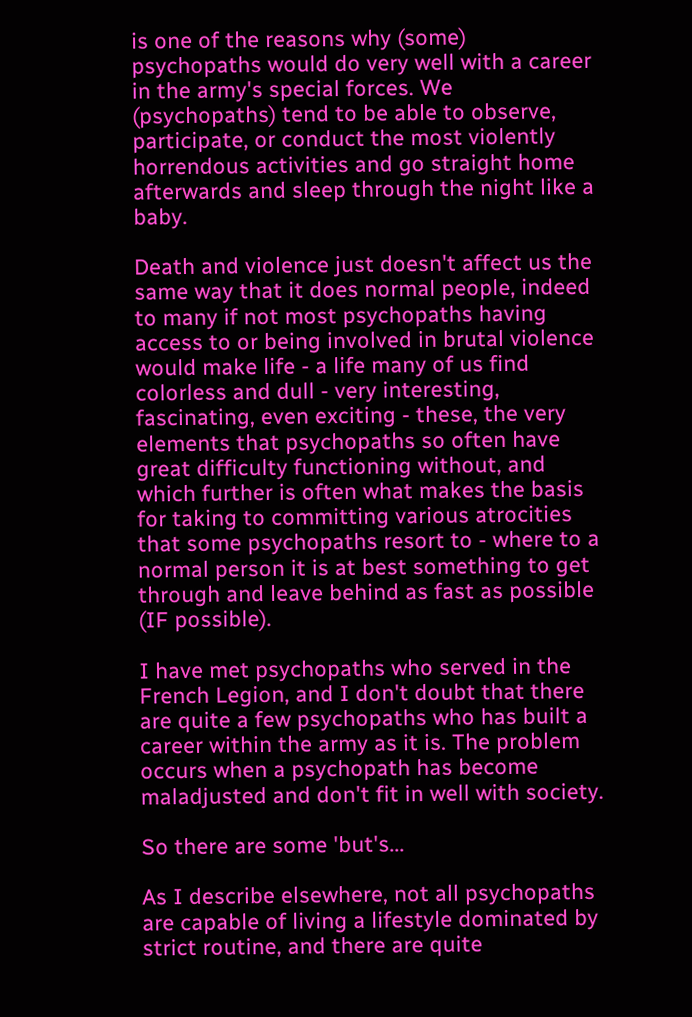is one of the reasons why (some) psychopaths would do very well with a career in the army's special forces. We (psychopaths) tend to be able to observe, participate, or conduct the most violently horrendous activities and go straight home afterwards and sleep through the night like a baby.

Death and violence just doesn't affect us the same way that it does normal people, indeed to many if not most psychopaths having access to or being involved in brutal violence would make life - a life many of us find colorless and dull - very interesting, fascinating, even exciting - these, the very elements that psychopaths so often have great difficulty functioning without, and which further is often what makes the basis for taking to committing various atrocities that some psychopaths resort to - where to a normal person it is at best something to get through and leave behind as fast as possible (IF possible).

I have met psychopaths who served in the French Legion, and I don't doubt that there are quite a few psychopaths who has built a career within the army as it is. The problem occurs when a psychopath has become maladjusted and don't fit in well with society.

So there are some 'but's...

As I describe elsewhere, not all psychopaths are capable of living a lifestyle dominated by strict routine, and there are quite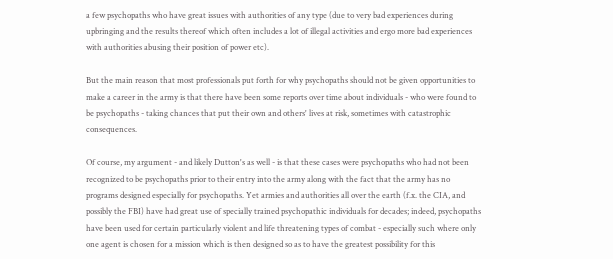a few psychopaths who have great issues with authorities of any type (due to very bad experiences during upbringing and the results thereof which often includes a lot of illegal activities and ergo more bad experiences with authorities abusing their position of power etc).

But the main reason that most professionals put forth for why psychopaths should not be given opportunities to make a career in the army is that there have been some reports over time about individuals - who were found to be psychopaths - taking chances that put their own and others' lives at risk, sometimes with catastrophic consequences.

Of course, my argument - and likely Dutton's as well - is that these cases were psychopaths who had not been recognized to be psychopaths prior to their entry into the army along with the fact that the army has no programs designed especially for psychopaths. Yet armies and authorities all over the earth (f.x. the CIA, and possibly the FBI) have had great use of specially trained psychopathic individuals for decades; indeed, psychopaths have been used for certain particularly violent and life threatening types of combat - especially such where only one agent is chosen for a mission which is then designed so as to have the greatest possibility for this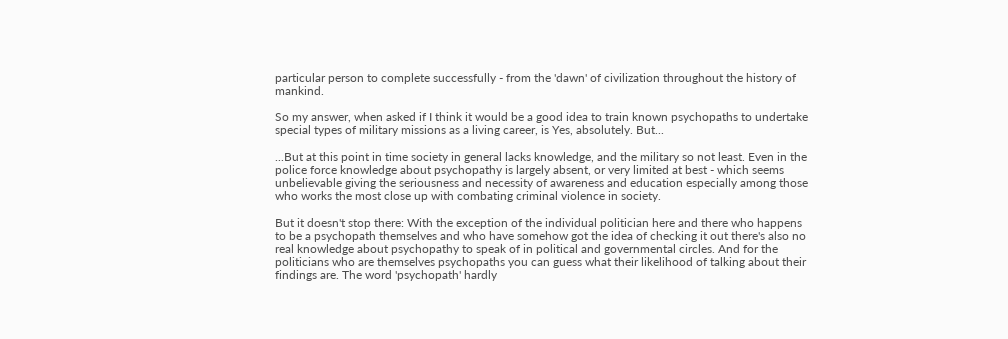particular person to complete successfully - from the 'dawn' of civilization throughout the history of mankind.

So my answer, when asked if I think it would be a good idea to train known psychopaths to undertake special types of military missions as a living career, is Yes, absolutely. But...

...But at this point in time society in general lacks knowledge, and the military so not least. Even in the police force knowledge about psychopathy is largely absent, or very limited at best - which seems unbelievable giving the seriousness and necessity of awareness and education especially among those who works the most close up with combating criminal violence in society.

But it doesn't stop there: With the exception of the individual politician here and there who happens to be a psychopath themselves and who have somehow got the idea of checking it out there's also no real knowledge about psychopathy to speak of in political and governmental circles. And for the politicians who are themselves psychopaths you can guess what their likelihood of talking about their findings are. The word 'psychopath' hardly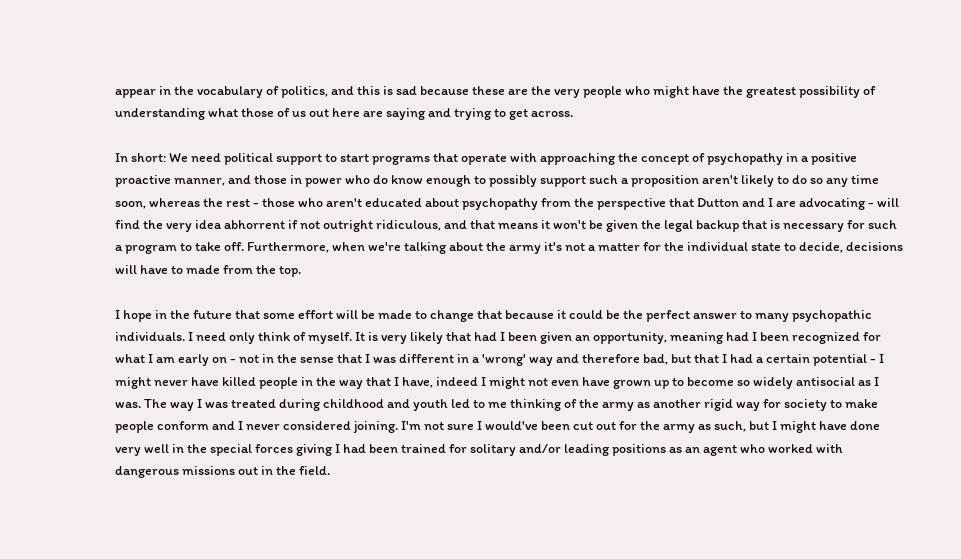appear in the vocabulary of politics, and this is sad because these are the very people who might have the greatest possibility of understanding what those of us out here are saying and trying to get across.

In short: We need political support to start programs that operate with approaching the concept of psychopathy in a positive proactive manner, and those in power who do know enough to possibly support such a proposition aren't likely to do so any time soon, whereas the rest - those who aren't educated about psychopathy from the perspective that Dutton and I are advocating - will find the very idea abhorrent if not outright ridiculous, and that means it won't be given the legal backup that is necessary for such a program to take off. Furthermore, when we're talking about the army it's not a matter for the individual state to decide, decisions will have to made from the top.

I hope in the future that some effort will be made to change that because it could be the perfect answer to many psychopathic individuals. I need only think of myself. It is very likely that had I been given an opportunity, meaning had I been recognized for what I am early on - not in the sense that I was different in a 'wrong' way and therefore bad, but that I had a certain potential - I might never have killed people in the way that I have, indeed I might not even have grown up to become so widely antisocial as I was. The way I was treated during childhood and youth led to me thinking of the army as another rigid way for society to make people conform and I never considered joining. I'm not sure I would've been cut out for the army as such, but I might have done very well in the special forces giving I had been trained for solitary and/or leading positions as an agent who worked with dangerous missions out in the field.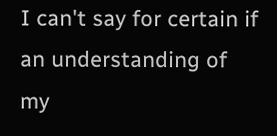I can't say for certain if an understanding of my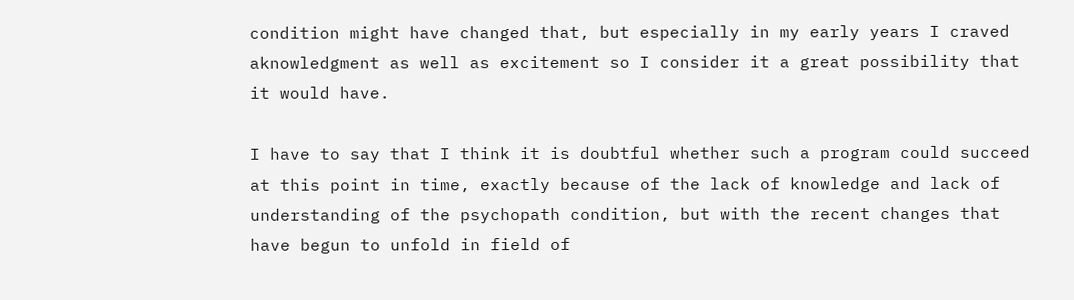condition might have changed that, but especially in my early years I craved aknowledgment as well as excitement so I consider it a great possibility that it would have.

I have to say that I think it is doubtful whether such a program could succeed at this point in time, exactly because of the lack of knowledge and lack of understanding of the psychopath condition, but with the recent changes that have begun to unfold in field of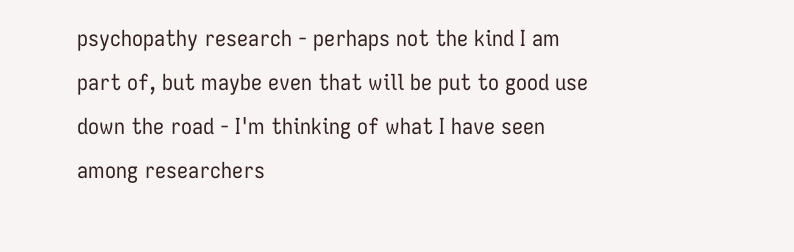psychopathy research - perhaps not the kind I am part of, but maybe even that will be put to good use down the road - I'm thinking of what I have seen among researchers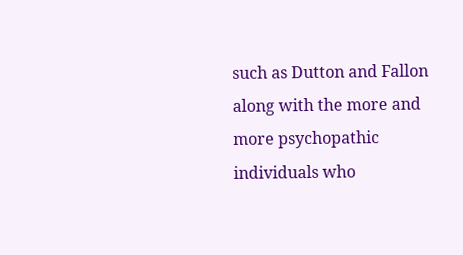such as Dutton and Fallon along with the more and more psychopathic individuals who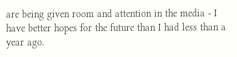are being given room and attention in the media - I have better hopes for the future than I had less than a year ago.